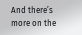And there’s more on the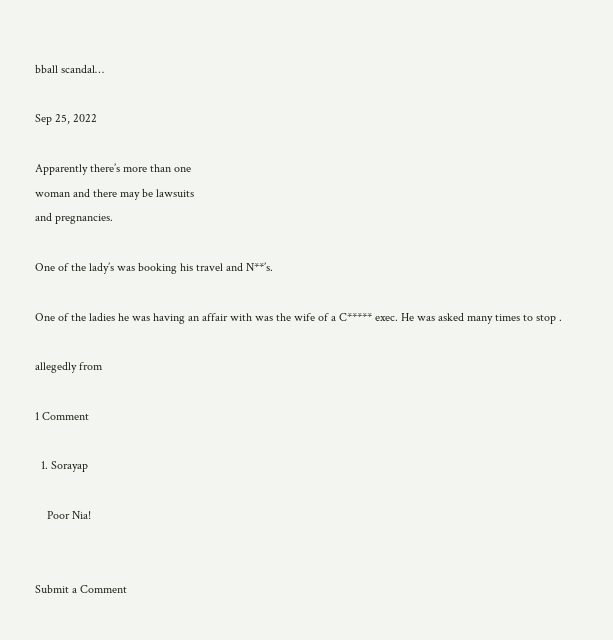bball scandal…

Sep 25, 2022

Apparently there’s more than one
woman and there may be lawsuits
and pregnancies.

One of the lady’s was booking his travel and N**’s.

One of the ladies he was having an affair with was the wife of a C***** exec. He was asked many times to stop .

allegedly from

1 Comment

  1. Sorayap

    Poor Nia!


Submit a Comment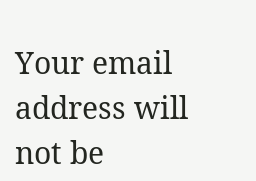Your email address will not be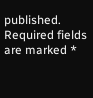published. Required fields are marked *